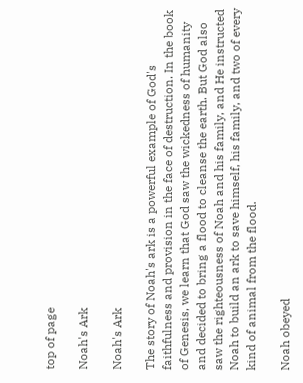top of page

Noah's Ark

Noah's Ark

The story of Noah's ark is a powerful example of God's faithfulness and provision in the face of destruction. In the book of Genesis, we learn that God saw the wickedness of humanity and decided to bring a flood to cleanse the earth. But God also saw the righteousness of Noah and his family, and He instructed Noah to build an ark to save himself, his family, and two of every kind of animal from the flood.

Noah obeyed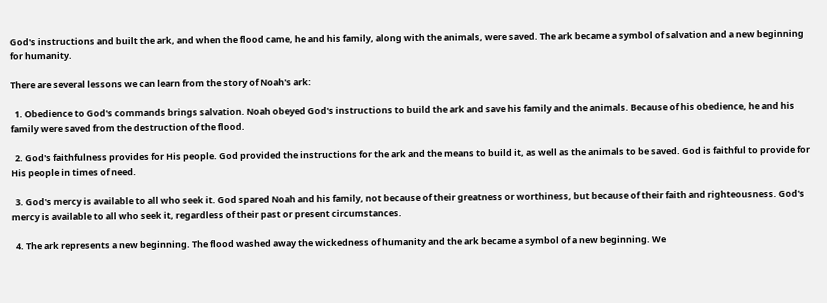God's instructions and built the ark, and when the flood came, he and his family, along with the animals, were saved. The ark became a symbol of salvation and a new beginning for humanity.

There are several lessons we can learn from the story of Noah's ark:

  1. Obedience to God's commands brings salvation. Noah obeyed God's instructions to build the ark and save his family and the animals. Because of his obedience, he and his family were saved from the destruction of the flood.

  2. God's faithfulness provides for His people. God provided the instructions for the ark and the means to build it, as well as the animals to be saved. God is faithful to provide for His people in times of need.

  3. God's mercy is available to all who seek it. God spared Noah and his family, not because of their greatness or worthiness, but because of their faith and righteousness. God's mercy is available to all who seek it, regardless of their past or present circumstances.

  4. The ark represents a new beginning. The flood washed away the wickedness of humanity and the ark became a symbol of a new beginning. We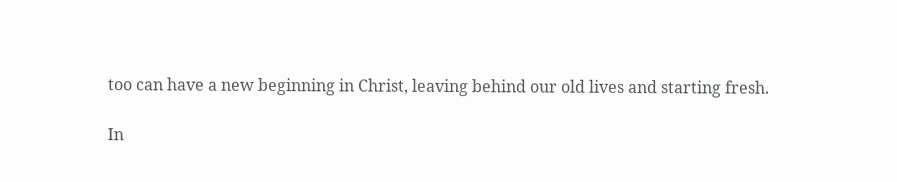too can have a new beginning in Christ, leaving behind our old lives and starting fresh.

In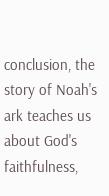conclusion, the story of Noah's ark teaches us about God's faithfulness,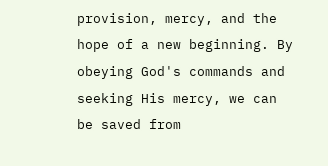provision, mercy, and the hope of a new beginning. By obeying God's commands and seeking His mercy, we can be saved from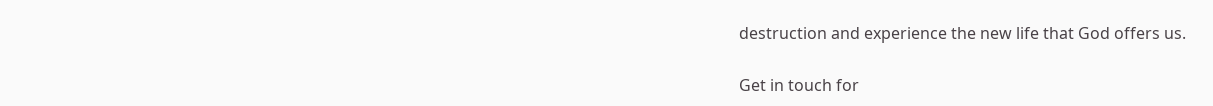destruction and experience the new life that God offers us.

Get in touch for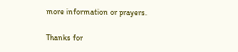more information or prayers.

Thanks for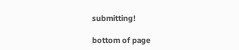submitting!

bottom of page